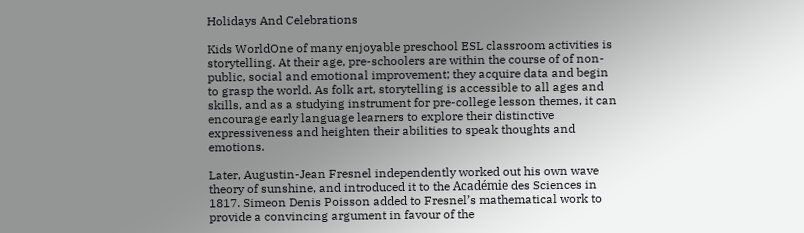Holidays And Celebrations

Kids WorldOne of many enjoyable preschool ESL classroom activities is storytelling. At their age, pre-schoolers are within the course of of non-public, social and emotional improvement; they acquire data and begin to grasp the world. As folk art, storytelling is accessible to all ages and skills, and as a studying instrument for pre-college lesson themes, it can encourage early language learners to explore their distinctive expressiveness and heighten their abilities to speak thoughts and emotions.

Later, Augustin-Jean Fresnel independently worked out his own wave theory of sunshine, and introduced it to the Académie des Sciences in 1817. Simeon Denis Poisson added to Fresnel’s mathematical work to provide a convincing argument in favour of the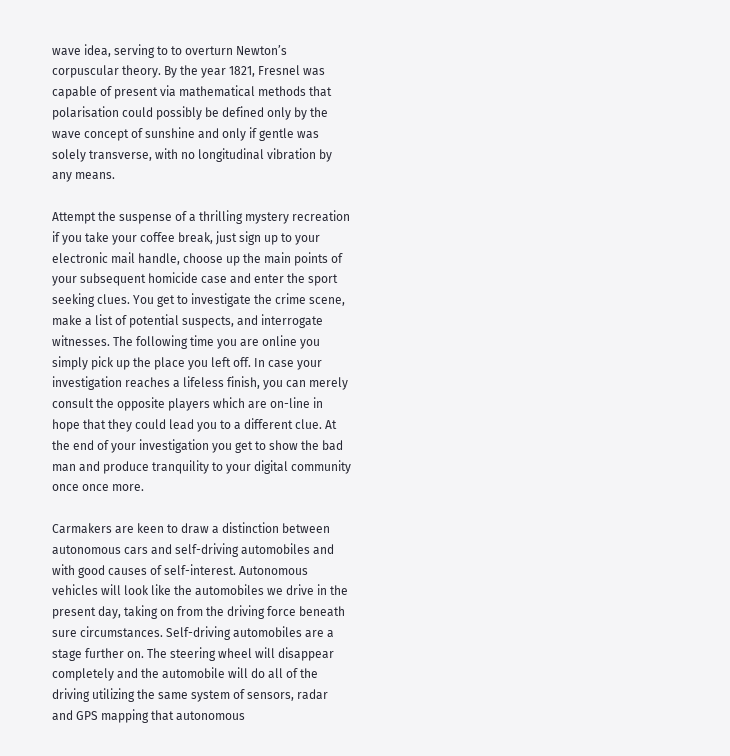wave idea, serving to to overturn Newton’s corpuscular theory. By the year 1821, Fresnel was capable of present via mathematical methods that polarisation could possibly be defined only by the wave concept of sunshine and only if gentle was solely transverse, with no longitudinal vibration by any means.

Attempt the suspense of a thrilling mystery recreation if you take your coffee break, just sign up to your electronic mail handle, choose up the main points of your subsequent homicide case and enter the sport seeking clues. You get to investigate the crime scene, make a list of potential suspects, and interrogate witnesses. The following time you are online you simply pick up the place you left off. In case your investigation reaches a lifeless finish, you can merely consult the opposite players which are on-line in hope that they could lead you to a different clue. At the end of your investigation you get to show the bad man and produce tranquility to your digital community once once more.

Carmakers are keen to draw a distinction between autonomous cars and self-driving automobiles and with good causes of self-interest. Autonomous vehicles will look like the automobiles we drive in the present day, taking on from the driving force beneath sure circumstances. Self-driving automobiles are a stage further on. The steering wheel will disappear completely and the automobile will do all of the driving utilizing the same system of sensors, radar and GPS mapping that autonomous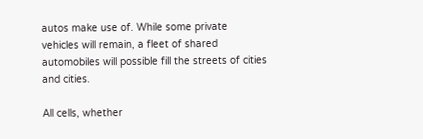autos make use of. While some private vehicles will remain, a fleet of shared automobiles will possible fill the streets of cities and cities.

All cells, whether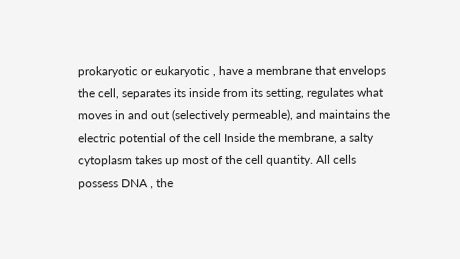prokaryotic or eukaryotic , have a membrane that envelops the cell, separates its inside from its setting, regulates what moves in and out (selectively permeable), and maintains the electric potential of the cell Inside the membrane, a salty cytoplasm takes up most of the cell quantity. All cells possess DNA , the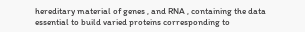hereditary material of genes , and RNA , containing the data essential to build varied proteins corresponding to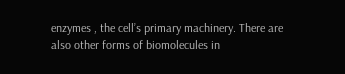enzymes , the cell’s primary machinery. There are also other forms of biomolecules in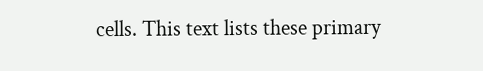cells. This text lists these primary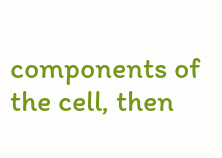components of the cell, then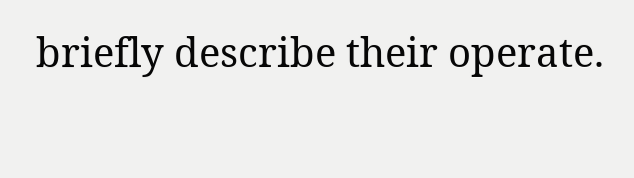briefly describe their operate.